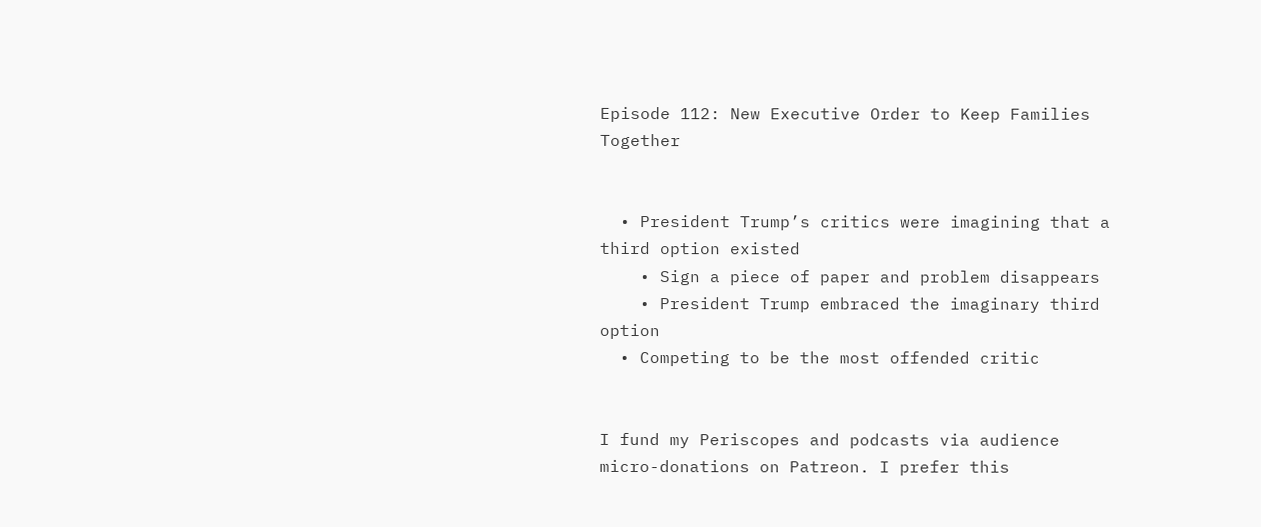Episode 112: New Executive Order to Keep Families Together


  • President Trump’s critics were imagining that a third option existed
    • Sign a piece of paper and problem disappears
    • President Trump embraced the imaginary third option
  • Competing to be the most offended critic


I fund my Periscopes and podcasts via audience micro-donations on Patreon. I prefer this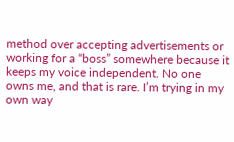method over accepting advertisements or working for a “boss” somewhere because it keeps my voice independent. No one owns me, and that is rare. I’m trying in my own way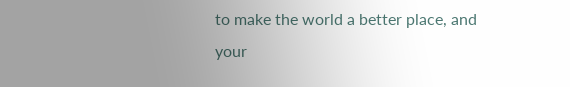to make the world a better place, and your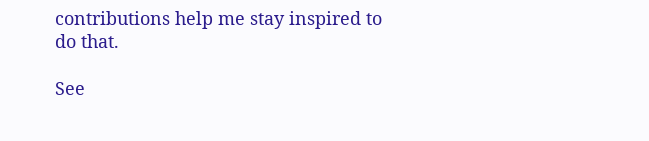contributions help me stay inspired to do that.

See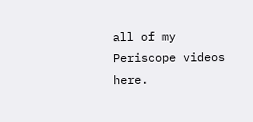all of my Periscope videos here.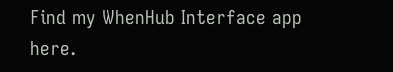Find my WhenHub Interface app here.